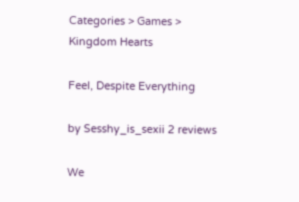Categories > Games > Kingdom Hearts

Feel, Despite Everything

by Sesshy_is_sexii 2 reviews

We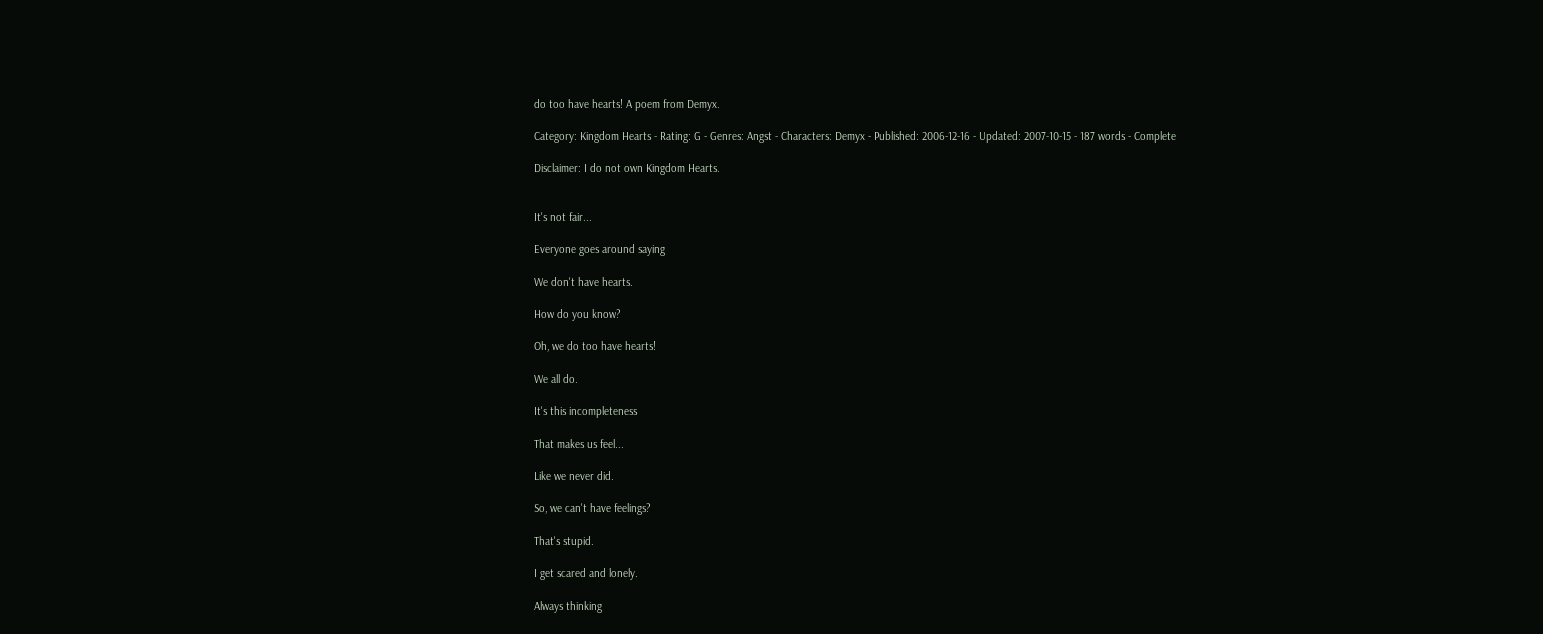do too have hearts! A poem from Demyx.

Category: Kingdom Hearts - Rating: G - Genres: Angst - Characters: Demyx - Published: 2006-12-16 - Updated: 2007-10-15 - 187 words - Complete

Disclaimer: I do not own Kingdom Hearts.


It's not fair...

Everyone goes around saying

We don't have hearts.

How do you know?

Oh, we do too have hearts!

We all do.

It's this incompleteness

That makes us feel...

Like we never did.

So, we can't have feelings?

That's stupid.

I get scared and lonely.

Always thinking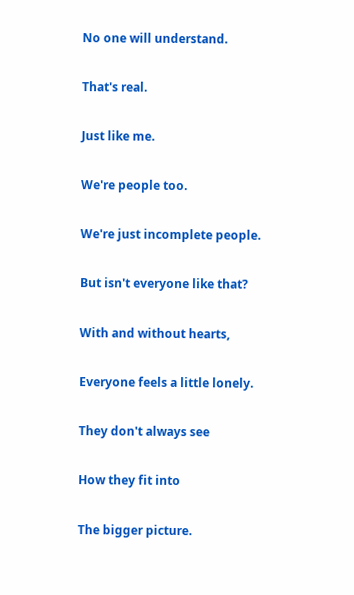No one will understand.

That's real.

Just like me.

We're people too.

We're just incomplete people.

But isn't everyone like that?

With and without hearts,

Everyone feels a little lonely.

They don't always see

How they fit into

The bigger picture.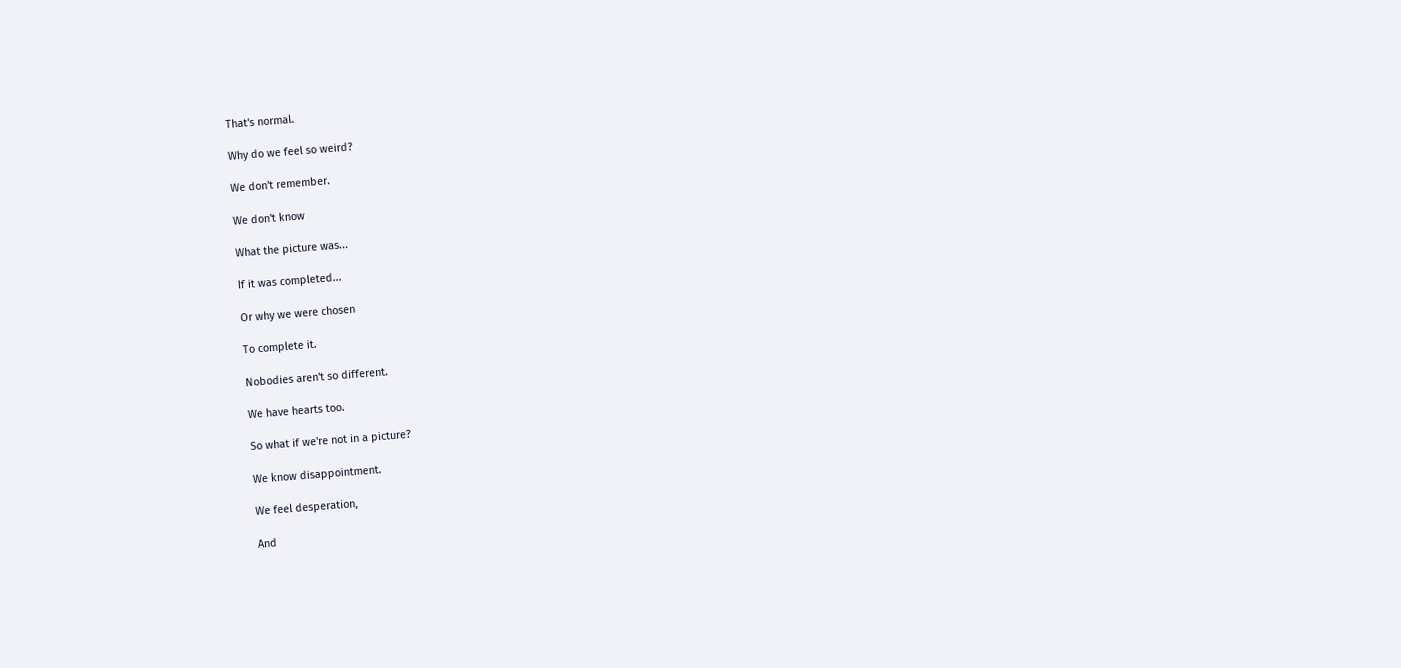That's normal.

Why do we feel so weird?

We don't remember.

We don't know

What the picture was...

If it was completed...

Or why we were chosen

To complete it.

Nobodies aren't so different.

We have hearts too.

So what if we're not in a picture?

We know disappointment.

We feel desperation,

And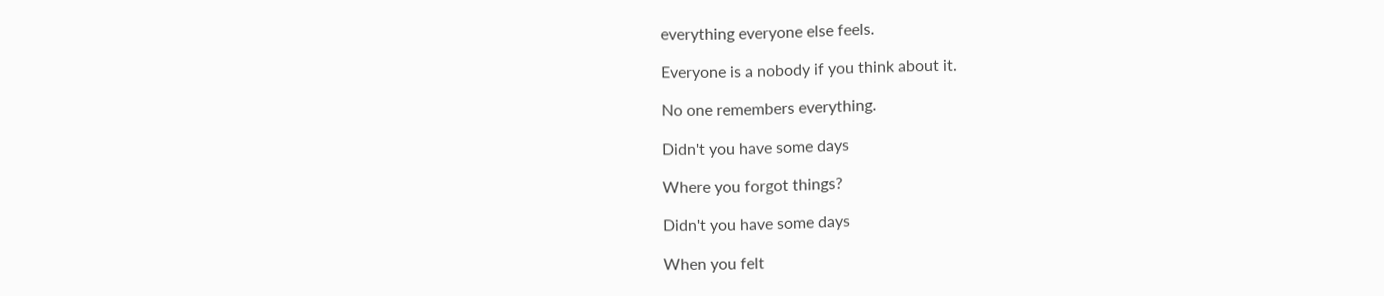everything everyone else feels.

Everyone is a nobody if you think about it.

No one remembers everything.

Didn't you have some days

Where you forgot things?

Didn't you have some days

When you felt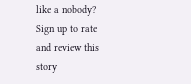like a nobody?
Sign up to rate and review this story